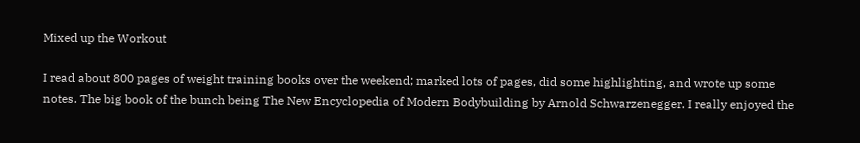Mixed up the Workout

I read about 800 pages of weight training books over the weekend; marked lots of pages, did some highlighting, and wrote up some notes. The big book of the bunch being The New Encyclopedia of Modern Bodybuilding by Arnold Schwarzenegger. I really enjoyed the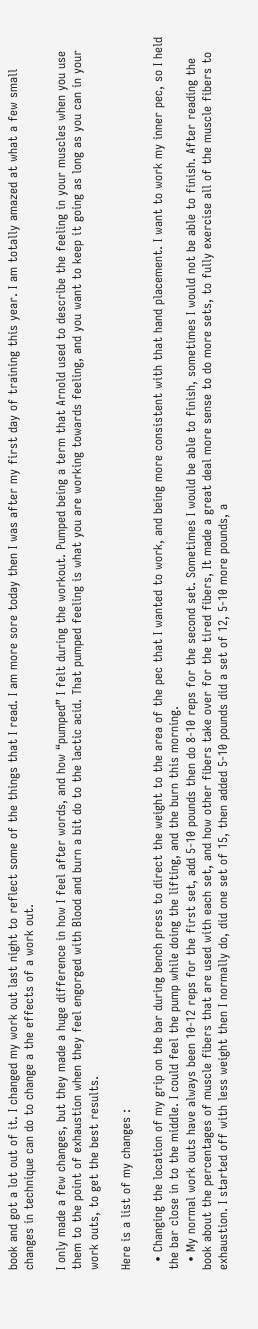book and got a lot out of it. I changed my work out last night to reflect some of the things that I read. I am more sore today then I was after my first day of training this year. I am totally amazed at what a few small changes in technique can do to change a the effects of a work out.

I only made a few changes, but they made a huge difference in how I feel after words, and how “pumped” I felt during the workout. Pumped being a term that Arnold used to describe the feeling in your muscles when you use them to the point of exhaustion when they feel engorged with Blood and burn a bit do to the lactic acid. That pumped feeling is what you are working towards feeling, and you want to keep it going as long as you can in your work outs, to get the best results.

Here is a list of my changes :

  • Changing the location of my grip on the bar during bench press to direct the weight to the area of the pec that I wanted to work, and being more consistent with that hand placement. I want to work my inner pec, so I held the bar close in to the middle. I could feel the pump while doing the lifting, and the burn this morning.
  • My normal work outs have always been 10-12 reps for the first set, add 5-10 pounds then do 8-10 reps for the second set. Sometimes I would be able to finish, sometimes I would not be able to finish. After reading the book about the percentages of muscle fibers that are used with each set, and how other fibers take over for the tired fibers, It made a great deal more sense to do more sets, to fully exercise all of the muscle fibers to exhaustion. I started off with less weight then I normally do, did one set of 15, then added 5-10 pounds did a set of 12, 5-10 more pounds, a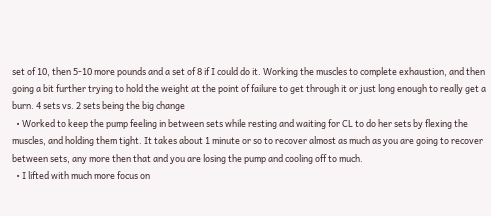set of 10, then 5-10 more pounds and a set of 8 if I could do it. Working the muscles to complete exhaustion, and then going a bit further trying to hold the weight at the point of failure to get through it or just long enough to really get a burn. 4 sets vs. 2 sets being the big change
  • Worked to keep the pump feeling in between sets while resting and waiting for CL to do her sets by flexing the muscles, and holding them tight. It takes about 1 minute or so to recover almost as much as you are going to recover between sets, any more then that and you are losing the pump and cooling off to much.
  • I lifted with much more focus on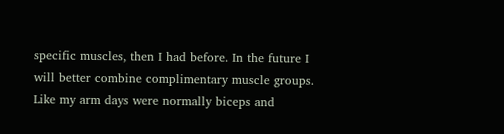specific muscles, then I had before. In the future I will better combine complimentary muscle groups. Like my arm days were normally biceps and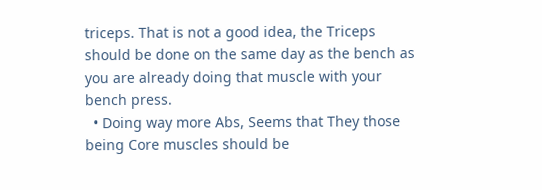triceps. That is not a good idea, the Triceps should be done on the same day as the bench as you are already doing that muscle with your bench press.
  • Doing way more Abs, Seems that They those being Core muscles should be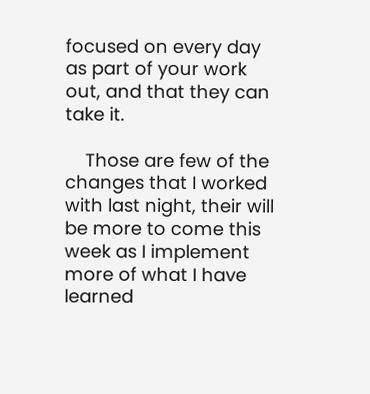focused on every day as part of your work out, and that they can take it.

    Those are few of the changes that I worked with last night, their will be more to come this week as I implement more of what I have learned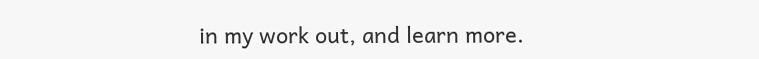in my work out, and learn more.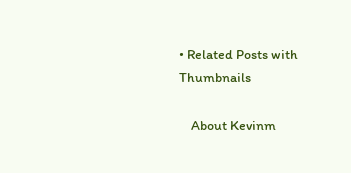• Related Posts with Thumbnails

    About Kevinm